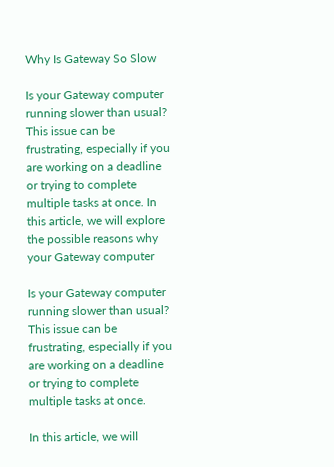Why Is Gateway So Slow

Is your Gateway computer running slower than usual? This issue can be frustrating, especially if you are working on a deadline or trying to complete multiple tasks at once. In this article, we will explore the possible reasons why your Gateway computer

Is your Gateway computer running slower than usual? This issue can be frustrating, especially if you are working on a deadline or trying to complete multiple tasks at once.

In this article, we will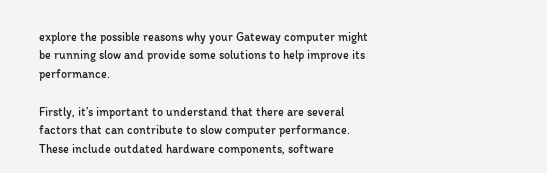explore the possible reasons why your Gateway computer might be running slow and provide some solutions to help improve its performance.

Firstly, it’s important to understand that there are several factors that can contribute to slow computer performance. These include outdated hardware components, software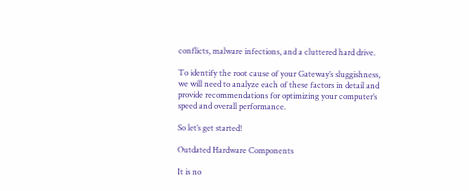conflicts, malware infections, and a cluttered hard drive.

To identify the root cause of your Gateway’s sluggishness, we will need to analyze each of these factors in detail and provide recommendations for optimizing your computer’s speed and overall performance.

So let’s get started!

Outdated Hardware Components

It is no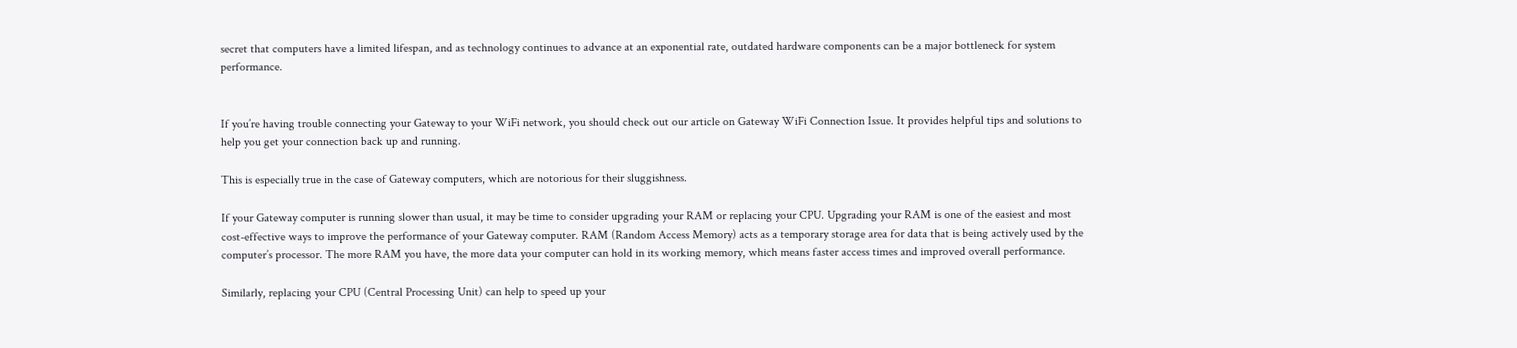secret that computers have a limited lifespan, and as technology continues to advance at an exponential rate, outdated hardware components can be a major bottleneck for system performance.


If you’re having trouble connecting your Gateway to your WiFi network, you should check out our article on Gateway WiFi Connection Issue. It provides helpful tips and solutions to help you get your connection back up and running.

This is especially true in the case of Gateway computers, which are notorious for their sluggishness.

If your Gateway computer is running slower than usual, it may be time to consider upgrading your RAM or replacing your CPU. Upgrading your RAM is one of the easiest and most cost-effective ways to improve the performance of your Gateway computer. RAM (Random Access Memory) acts as a temporary storage area for data that is being actively used by the computer’s processor. The more RAM you have, the more data your computer can hold in its working memory, which means faster access times and improved overall performance.

Similarly, replacing your CPU (Central Processing Unit) can help to speed up your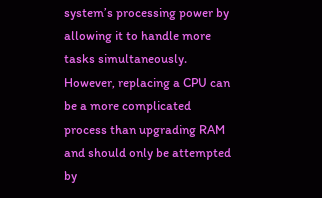system’s processing power by allowing it to handle more tasks simultaneously. However, replacing a CPU can be a more complicated process than upgrading RAM and should only be attempted by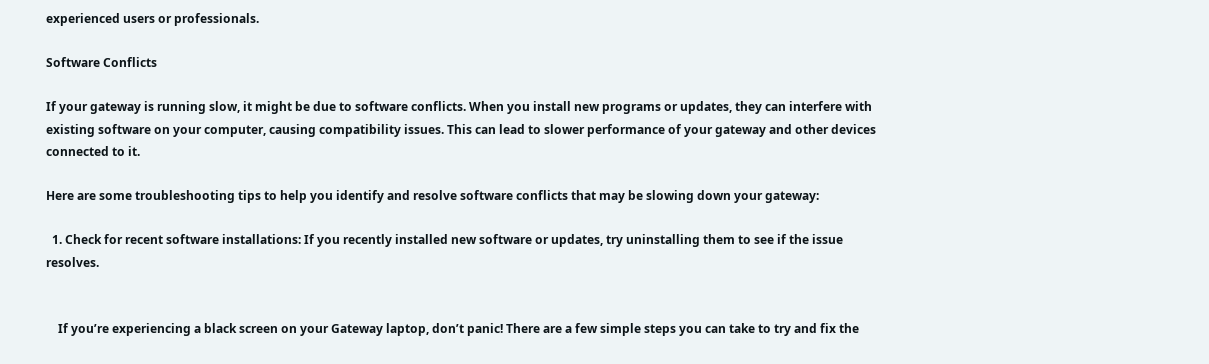experienced users or professionals.

Software Conflicts

If your gateway is running slow, it might be due to software conflicts. When you install new programs or updates, they can interfere with existing software on your computer, causing compatibility issues. This can lead to slower performance of your gateway and other devices connected to it.

Here are some troubleshooting tips to help you identify and resolve software conflicts that may be slowing down your gateway:

  1. Check for recent software installations: If you recently installed new software or updates, try uninstalling them to see if the issue resolves.


    If you’re experiencing a black screen on your Gateway laptop, don’t panic! There are a few simple steps you can take to try and fix the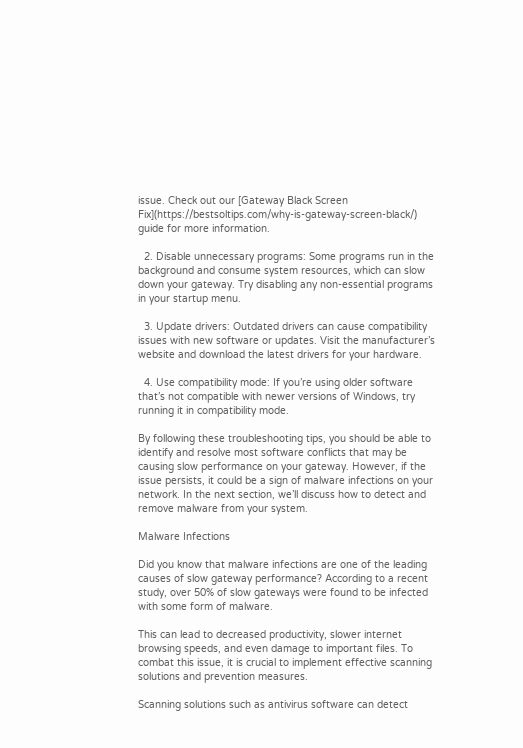issue. Check out our [Gateway Black Screen Fix](https://bestsoltips.com/why-is-gateway-screen-black/) guide for more information.

  2. Disable unnecessary programs: Some programs run in the background and consume system resources, which can slow down your gateway. Try disabling any non-essential programs in your startup menu.

  3. Update drivers: Outdated drivers can cause compatibility issues with new software or updates. Visit the manufacturer’s website and download the latest drivers for your hardware.

  4. Use compatibility mode: If you’re using older software that’s not compatible with newer versions of Windows, try running it in compatibility mode.

By following these troubleshooting tips, you should be able to identify and resolve most software conflicts that may be causing slow performance on your gateway. However, if the issue persists, it could be a sign of malware infections on your network. In the next section, we’ll discuss how to detect and remove malware from your system.

Malware Infections

Did you know that malware infections are one of the leading causes of slow gateway performance? According to a recent study, over 50% of slow gateways were found to be infected with some form of malware.

This can lead to decreased productivity, slower internet browsing speeds, and even damage to important files. To combat this issue, it is crucial to implement effective scanning solutions and prevention measures.

Scanning solutions such as antivirus software can detect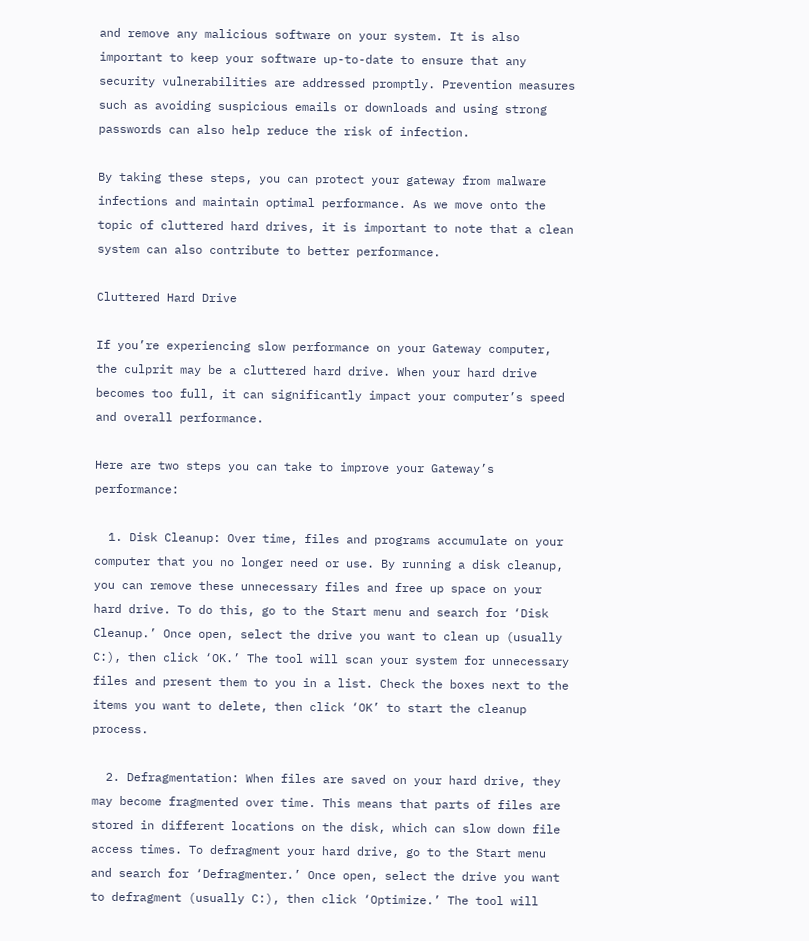and remove any malicious software on your system. It is also important to keep your software up-to-date to ensure that any security vulnerabilities are addressed promptly. Prevention measures such as avoiding suspicious emails or downloads and using strong passwords can also help reduce the risk of infection.

By taking these steps, you can protect your gateway from malware infections and maintain optimal performance. As we move onto the topic of cluttered hard drives, it is important to note that a clean system can also contribute to better performance.

Cluttered Hard Drive

If you’re experiencing slow performance on your Gateway computer, the culprit may be a cluttered hard drive. When your hard drive becomes too full, it can significantly impact your computer’s speed and overall performance.

Here are two steps you can take to improve your Gateway’s performance:

  1. Disk Cleanup: Over time, files and programs accumulate on your computer that you no longer need or use. By running a disk cleanup, you can remove these unnecessary files and free up space on your hard drive. To do this, go to the Start menu and search for ‘Disk Cleanup.’ Once open, select the drive you want to clean up (usually C:), then click ‘OK.’ The tool will scan your system for unnecessary files and present them to you in a list. Check the boxes next to the items you want to delete, then click ‘OK’ to start the cleanup process.

  2. Defragmentation: When files are saved on your hard drive, they may become fragmented over time. This means that parts of files are stored in different locations on the disk, which can slow down file access times. To defragment your hard drive, go to the Start menu and search for ‘Defragmenter.’ Once open, select the drive you want to defragment (usually C:), then click ‘Optimize.’ The tool will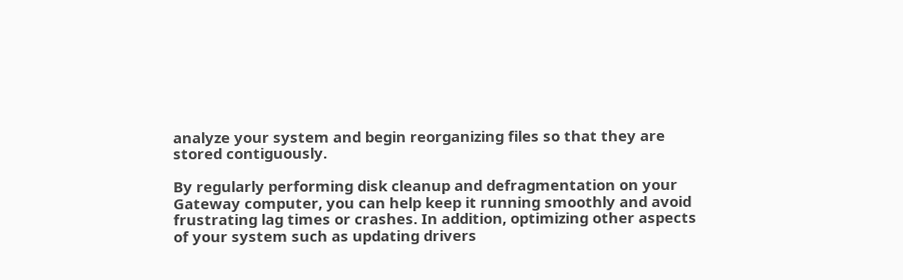analyze your system and begin reorganizing files so that they are stored contiguously.

By regularly performing disk cleanup and defragmentation on your Gateway computer, you can help keep it running smoothly and avoid frustrating lag times or crashes. In addition, optimizing other aspects of your system such as updating drivers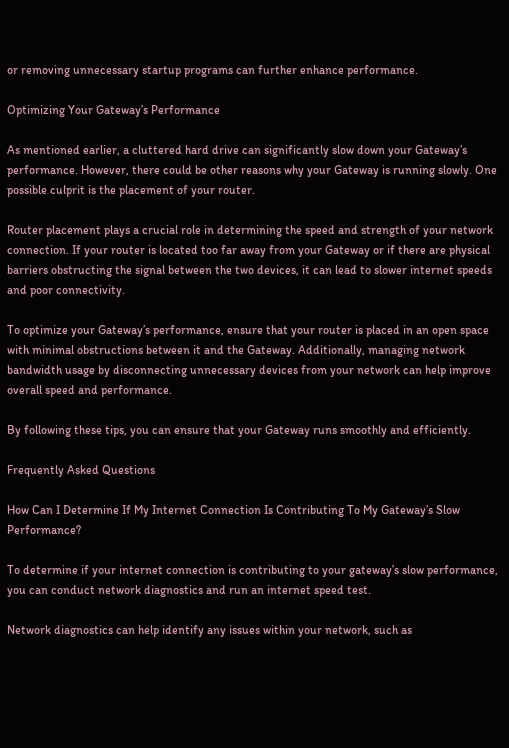or removing unnecessary startup programs can further enhance performance.

Optimizing Your Gateway’s Performance

As mentioned earlier, a cluttered hard drive can significantly slow down your Gateway’s performance. However, there could be other reasons why your Gateway is running slowly. One possible culprit is the placement of your router.

Router placement plays a crucial role in determining the speed and strength of your network connection. If your router is located too far away from your Gateway or if there are physical barriers obstructing the signal between the two devices, it can lead to slower internet speeds and poor connectivity.

To optimize your Gateway’s performance, ensure that your router is placed in an open space with minimal obstructions between it and the Gateway. Additionally, managing network bandwidth usage by disconnecting unnecessary devices from your network can help improve overall speed and performance.

By following these tips, you can ensure that your Gateway runs smoothly and efficiently.

Frequently Asked Questions

How Can I Determine If My Internet Connection Is Contributing To My Gateway’s Slow Performance?

To determine if your internet connection is contributing to your gateway’s slow performance, you can conduct network diagnostics and run an internet speed test.

Network diagnostics can help identify any issues within your network, such as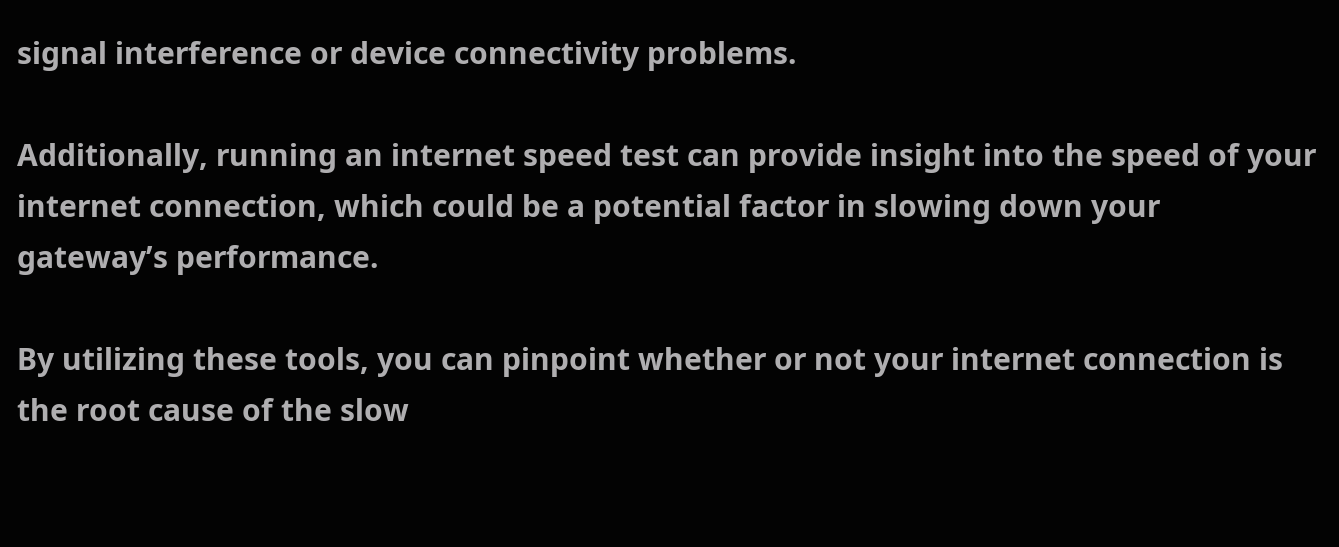signal interference or device connectivity problems.

Additionally, running an internet speed test can provide insight into the speed of your internet connection, which could be a potential factor in slowing down your gateway’s performance.

By utilizing these tools, you can pinpoint whether or not your internet connection is the root cause of the slow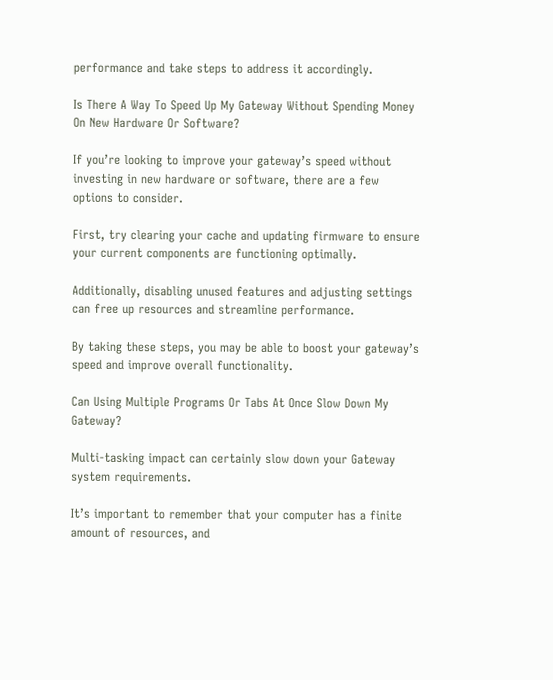performance and take steps to address it accordingly.

Is There A Way To Speed Up My Gateway Without Spending Money On New Hardware Or Software?

If you’re looking to improve your gateway’s speed without investing in new hardware or software, there are a few options to consider.

First, try clearing your cache and updating firmware to ensure your current components are functioning optimally.

Additionally, disabling unused features and adjusting settings can free up resources and streamline performance.

By taking these steps, you may be able to boost your gateway’s speed and improve overall functionality.

Can Using Multiple Programs Or Tabs At Once Slow Down My Gateway?

Multi-tasking impact can certainly slow down your Gateway system requirements.

It’s important to remember that your computer has a finite amount of resources, and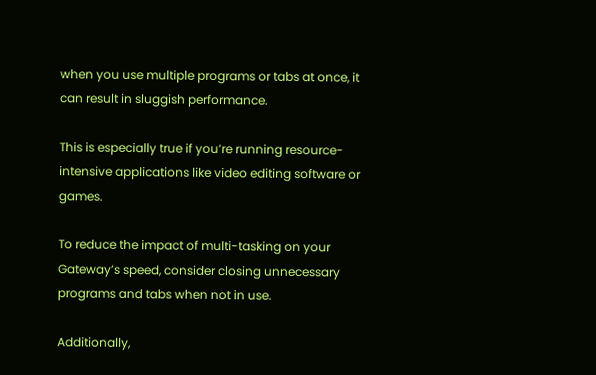when you use multiple programs or tabs at once, it can result in sluggish performance.

This is especially true if you’re running resource-intensive applications like video editing software or games.

To reduce the impact of multi-tasking on your Gateway’s speed, consider closing unnecessary programs and tabs when not in use.

Additionally,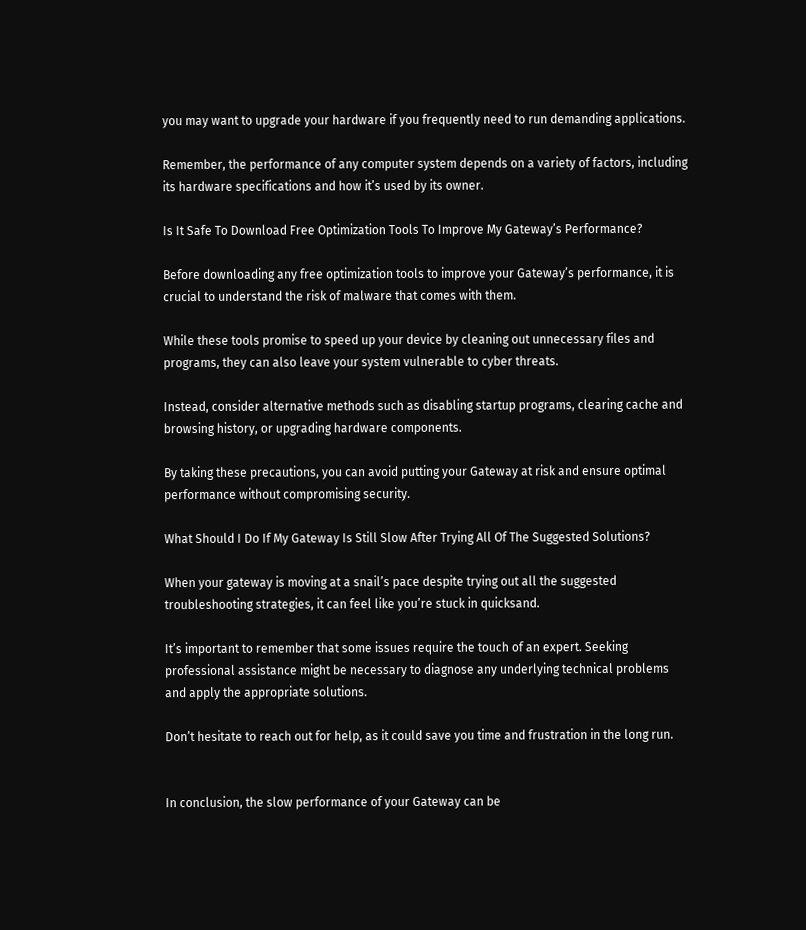you may want to upgrade your hardware if you frequently need to run demanding applications.

Remember, the performance of any computer system depends on a variety of factors, including its hardware specifications and how it’s used by its owner.

Is It Safe To Download Free Optimization Tools To Improve My Gateway’s Performance?

Before downloading any free optimization tools to improve your Gateway’s performance, it is crucial to understand the risk of malware that comes with them.

While these tools promise to speed up your device by cleaning out unnecessary files and programs, they can also leave your system vulnerable to cyber threats.

Instead, consider alternative methods such as disabling startup programs, clearing cache and browsing history, or upgrading hardware components.

By taking these precautions, you can avoid putting your Gateway at risk and ensure optimal performance without compromising security.

What Should I Do If My Gateway Is Still Slow After Trying All Of The Suggested Solutions?

When your gateway is moving at a snail’s pace despite trying out all the suggested troubleshooting strategies, it can feel like you’re stuck in quicksand.

It’s important to remember that some issues require the touch of an expert. Seeking professional assistance might be necessary to diagnose any underlying technical problems and apply the appropriate solutions.

Don’t hesitate to reach out for help, as it could save you time and frustration in the long run.


In conclusion, the slow performance of your Gateway can be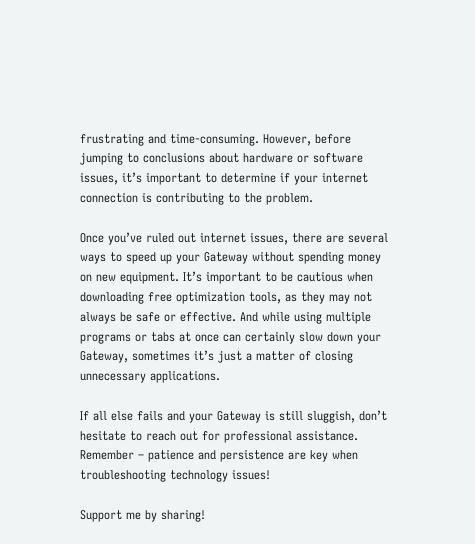frustrating and time-consuming. However, before jumping to conclusions about hardware or software issues, it’s important to determine if your internet connection is contributing to the problem.

Once you’ve ruled out internet issues, there are several ways to speed up your Gateway without spending money on new equipment. It’s important to be cautious when downloading free optimization tools, as they may not always be safe or effective. And while using multiple programs or tabs at once can certainly slow down your Gateway, sometimes it’s just a matter of closing unnecessary applications.

If all else fails and your Gateway is still sluggish, don’t hesitate to reach out for professional assistance. Remember – patience and persistence are key when troubleshooting technology issues!

Support me by sharing!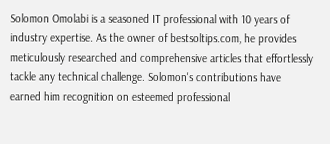Solomon Omolabi is a seasoned IT professional with 10 years of industry expertise. As the owner of bestsoltips.com, he provides meticulously researched and comprehensive articles that effortlessly tackle any technical challenge. Solomon's contributions have earned him recognition on esteemed professional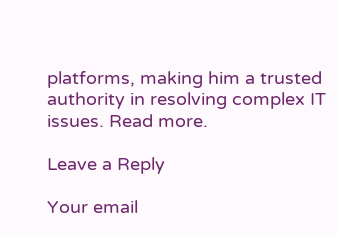platforms, making him a trusted authority in resolving complex IT issues. Read more.

Leave a Reply

Your email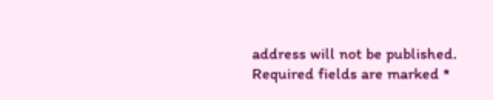address will not be published. Required fields are marked *